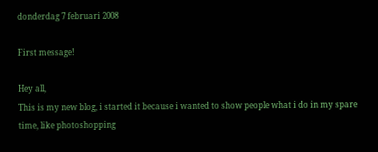donderdag 7 februari 2008

First message!

Hey all,
This is my new blog, i started it because i wanted to show people what i do in my spare time, like photoshopping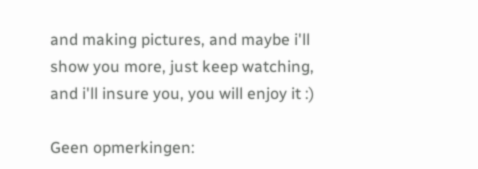and making pictures, and maybe i'll show you more, just keep watching, and i'll insure you, you will enjoy it :)

Geen opmerkingen: